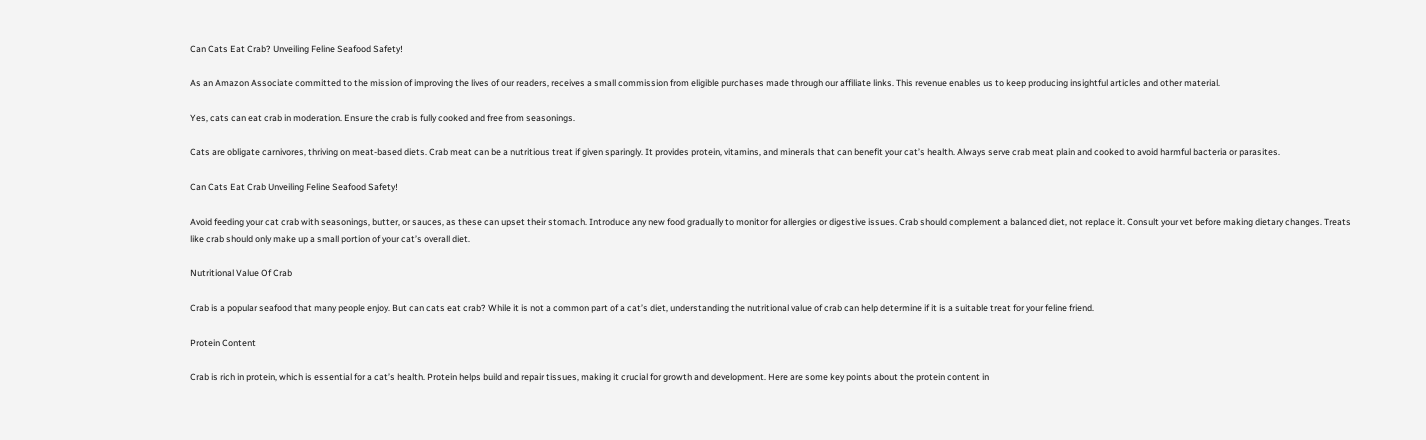Can Cats Eat Crab? Unveiling Feline Seafood Safety!

As an Amazon Associate committed to the mission of improving the lives of our readers, receives a small commission from eligible purchases made through our affiliate links. This revenue enables us to keep producing insightful articles and other material.

Yes, cats can eat crab in moderation. Ensure the crab is fully cooked and free from seasonings.

Cats are obligate carnivores, thriving on meat-based diets. Crab meat can be a nutritious treat if given sparingly. It provides protein, vitamins, and minerals that can benefit your cat’s health. Always serve crab meat plain and cooked to avoid harmful bacteria or parasites.

Can Cats Eat Crab Unveiling Feline Seafood Safety!

Avoid feeding your cat crab with seasonings, butter, or sauces, as these can upset their stomach. Introduce any new food gradually to monitor for allergies or digestive issues. Crab should complement a balanced diet, not replace it. Consult your vet before making dietary changes. Treats like crab should only make up a small portion of your cat’s overall diet.

Nutritional Value Of Crab

Crab is a popular seafood that many people enjoy. But can cats eat crab? While it is not a common part of a cat’s diet, understanding the nutritional value of crab can help determine if it is a suitable treat for your feline friend.

Protein Content

Crab is rich in protein, which is essential for a cat’s health. Protein helps build and repair tissues, making it crucial for growth and development. Here are some key points about the protein content in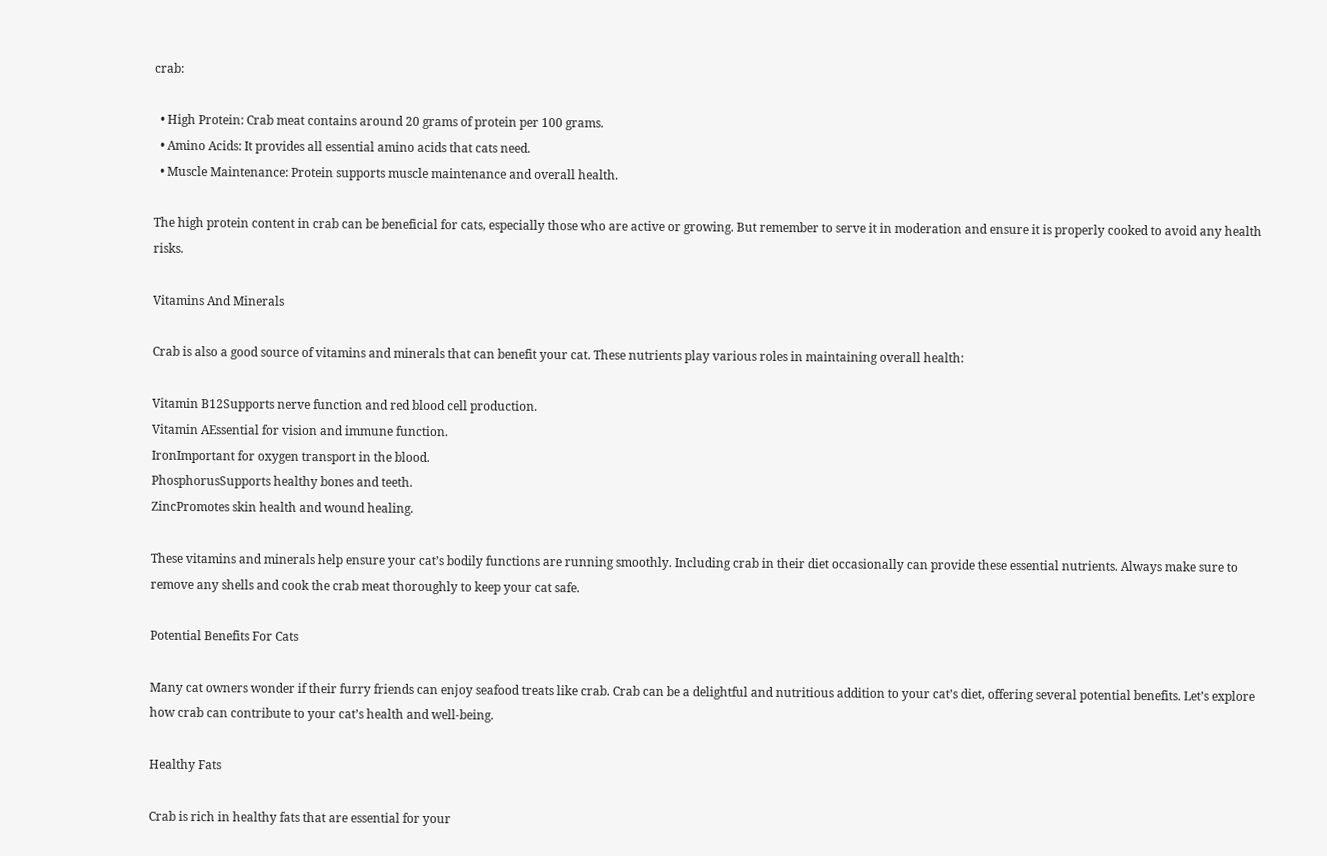crab:

  • High Protein: Crab meat contains around 20 grams of protein per 100 grams.
  • Amino Acids: It provides all essential amino acids that cats need.
  • Muscle Maintenance: Protein supports muscle maintenance and overall health.

The high protein content in crab can be beneficial for cats, especially those who are active or growing. But remember to serve it in moderation and ensure it is properly cooked to avoid any health risks.

Vitamins And Minerals

Crab is also a good source of vitamins and minerals that can benefit your cat. These nutrients play various roles in maintaining overall health:

Vitamin B12Supports nerve function and red blood cell production.
Vitamin AEssential for vision and immune function.
IronImportant for oxygen transport in the blood.
PhosphorusSupports healthy bones and teeth.
ZincPromotes skin health and wound healing.

These vitamins and minerals help ensure your cat’s bodily functions are running smoothly. Including crab in their diet occasionally can provide these essential nutrients. Always make sure to remove any shells and cook the crab meat thoroughly to keep your cat safe.

Potential Benefits For Cats

Many cat owners wonder if their furry friends can enjoy seafood treats like crab. Crab can be a delightful and nutritious addition to your cat’s diet, offering several potential benefits. Let’s explore how crab can contribute to your cat’s health and well-being.

Healthy Fats

Crab is rich in healthy fats that are essential for your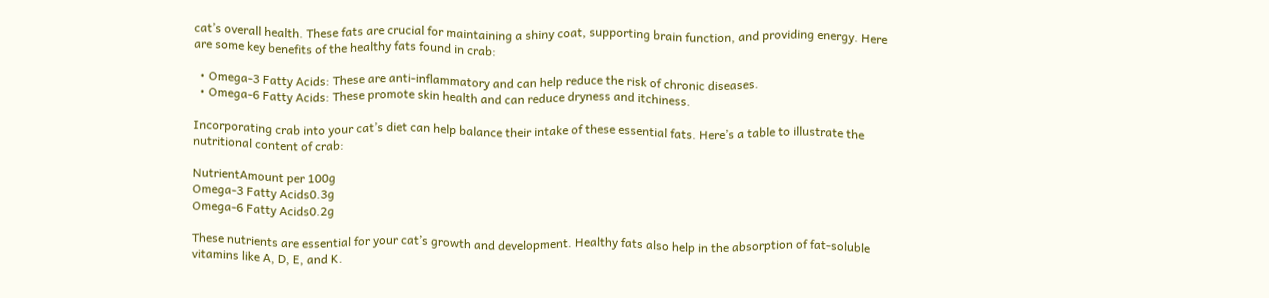cat’s overall health. These fats are crucial for maintaining a shiny coat, supporting brain function, and providing energy. Here are some key benefits of the healthy fats found in crab:

  • Omega-3 Fatty Acids: These are anti-inflammatory and can help reduce the risk of chronic diseases.
  • Omega-6 Fatty Acids: These promote skin health and can reduce dryness and itchiness.

Incorporating crab into your cat’s diet can help balance their intake of these essential fats. Here’s a table to illustrate the nutritional content of crab:

NutrientAmount per 100g
Omega-3 Fatty Acids0.3g
Omega-6 Fatty Acids0.2g

These nutrients are essential for your cat’s growth and development. Healthy fats also help in the absorption of fat-soluble vitamins like A, D, E, and K.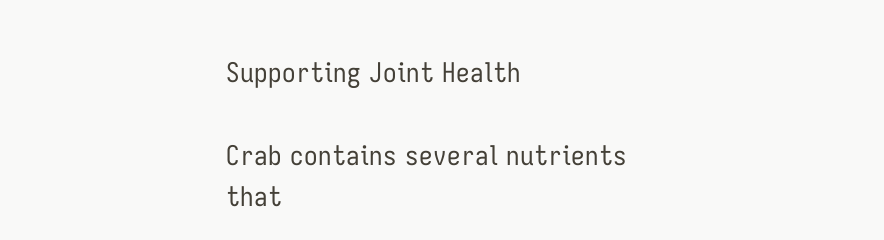Supporting Joint Health

Crab contains several nutrients that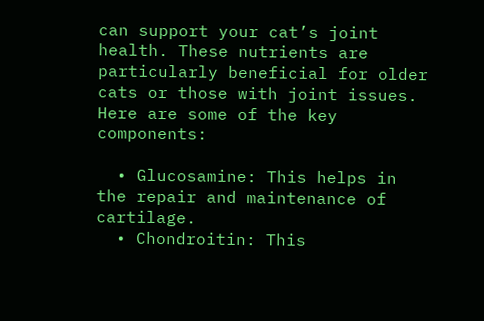can support your cat’s joint health. These nutrients are particularly beneficial for older cats or those with joint issues. Here are some of the key components:

  • Glucosamine: This helps in the repair and maintenance of cartilage.
  • Chondroitin: This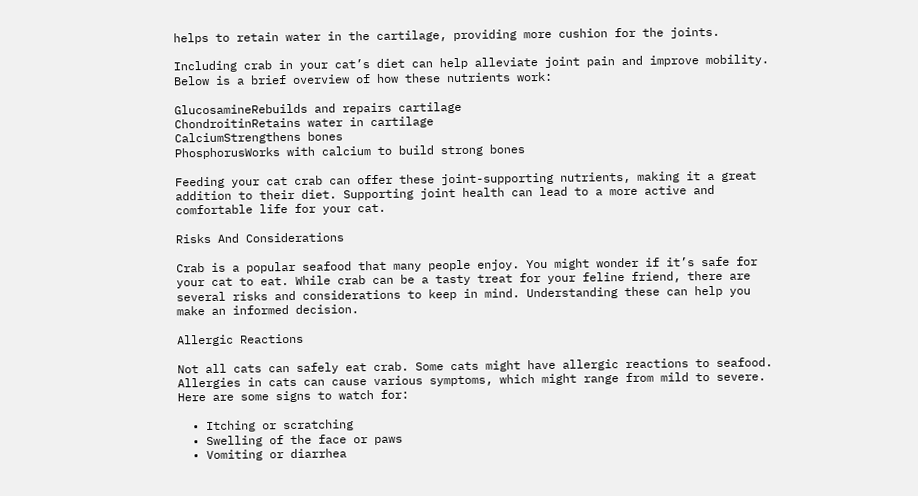helps to retain water in the cartilage, providing more cushion for the joints.

Including crab in your cat’s diet can help alleviate joint pain and improve mobility. Below is a brief overview of how these nutrients work:

GlucosamineRebuilds and repairs cartilage
ChondroitinRetains water in cartilage
CalciumStrengthens bones
PhosphorusWorks with calcium to build strong bones

Feeding your cat crab can offer these joint-supporting nutrients, making it a great addition to their diet. Supporting joint health can lead to a more active and comfortable life for your cat.

Risks And Considerations

Crab is a popular seafood that many people enjoy. You might wonder if it’s safe for your cat to eat. While crab can be a tasty treat for your feline friend, there are several risks and considerations to keep in mind. Understanding these can help you make an informed decision.

Allergic Reactions

Not all cats can safely eat crab. Some cats might have allergic reactions to seafood. Allergies in cats can cause various symptoms, which might range from mild to severe. Here are some signs to watch for:

  • Itching or scratching
  • Swelling of the face or paws
  • Vomiting or diarrhea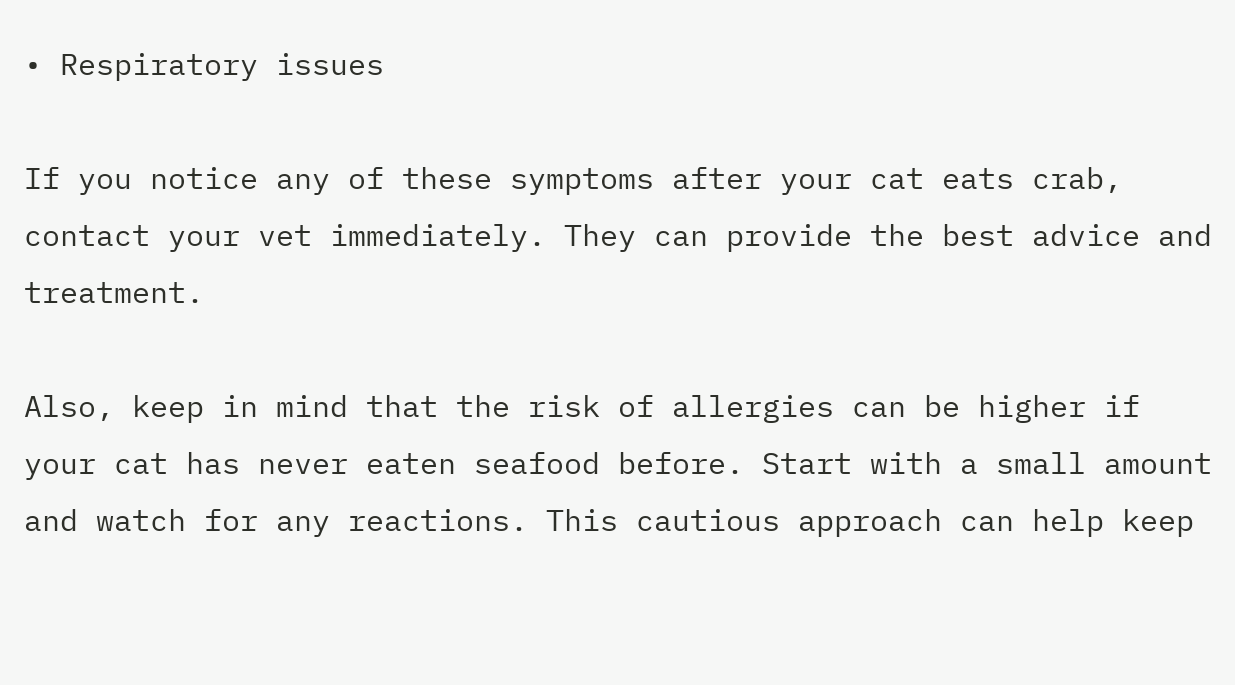• Respiratory issues

If you notice any of these symptoms after your cat eats crab, contact your vet immediately. They can provide the best advice and treatment.

Also, keep in mind that the risk of allergies can be higher if your cat has never eaten seafood before. Start with a small amount and watch for any reactions. This cautious approach can help keep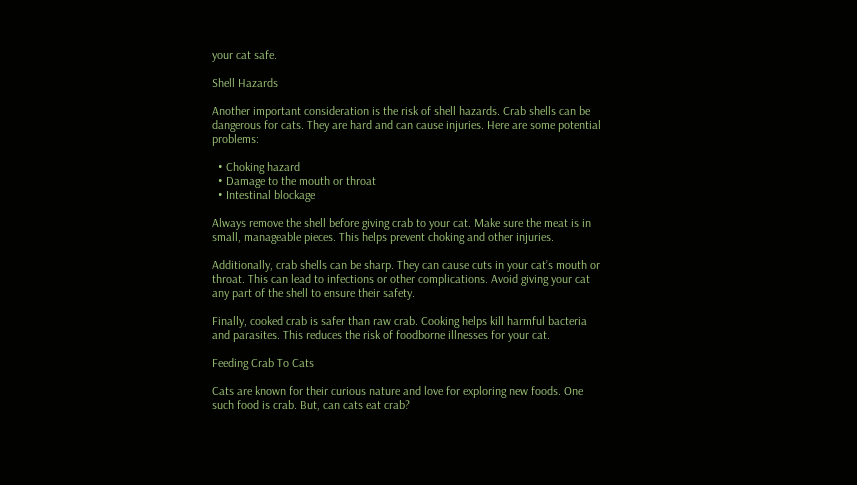your cat safe.

Shell Hazards

Another important consideration is the risk of shell hazards. Crab shells can be dangerous for cats. They are hard and can cause injuries. Here are some potential problems:

  • Choking hazard
  • Damage to the mouth or throat
  • Intestinal blockage

Always remove the shell before giving crab to your cat. Make sure the meat is in small, manageable pieces. This helps prevent choking and other injuries.

Additionally, crab shells can be sharp. They can cause cuts in your cat’s mouth or throat. This can lead to infections or other complications. Avoid giving your cat any part of the shell to ensure their safety.

Finally, cooked crab is safer than raw crab. Cooking helps kill harmful bacteria and parasites. This reduces the risk of foodborne illnesses for your cat.

Feeding Crab To Cats

Cats are known for their curious nature and love for exploring new foods. One such food is crab. But, can cats eat crab?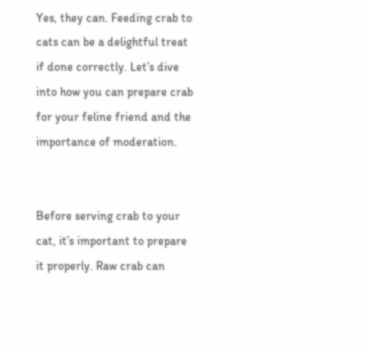Yes, they can. Feeding crab to cats can be a delightful treat if done correctly. Let’s dive into how you can prepare crab for your feline friend and the importance of moderation.


Before serving crab to your cat, it’s important to prepare it properly. Raw crab can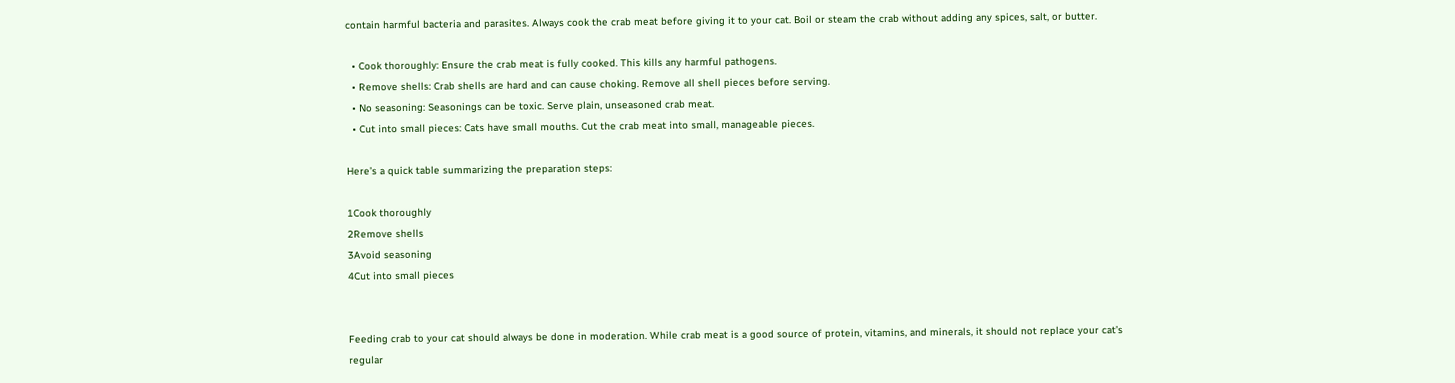contain harmful bacteria and parasites. Always cook the crab meat before giving it to your cat. Boil or steam the crab without adding any spices, salt, or butter.

  • Cook thoroughly: Ensure the crab meat is fully cooked. This kills any harmful pathogens.
  • Remove shells: Crab shells are hard and can cause choking. Remove all shell pieces before serving.
  • No seasoning: Seasonings can be toxic. Serve plain, unseasoned crab meat.
  • Cut into small pieces: Cats have small mouths. Cut the crab meat into small, manageable pieces.

Here’s a quick table summarizing the preparation steps:

1Cook thoroughly
2Remove shells
3Avoid seasoning
4Cut into small pieces


Feeding crab to your cat should always be done in moderation. While crab meat is a good source of protein, vitamins, and minerals, it should not replace your cat’s regular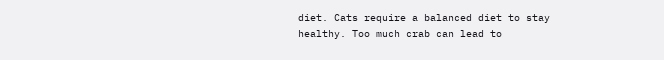diet. Cats require a balanced diet to stay healthy. Too much crab can lead to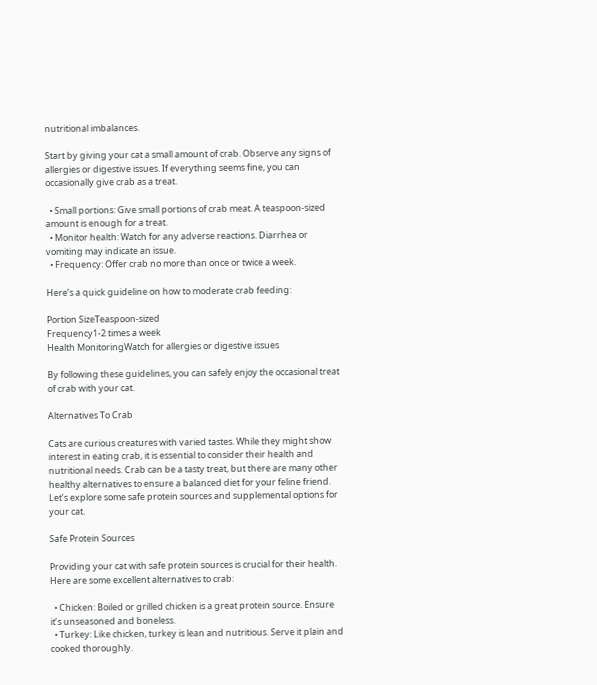nutritional imbalances.

Start by giving your cat a small amount of crab. Observe any signs of allergies or digestive issues. If everything seems fine, you can occasionally give crab as a treat.

  • Small portions: Give small portions of crab meat. A teaspoon-sized amount is enough for a treat.
  • Monitor health: Watch for any adverse reactions. Diarrhea or vomiting may indicate an issue.
  • Frequency: Offer crab no more than once or twice a week.

Here’s a quick guideline on how to moderate crab feeding:

Portion SizeTeaspoon-sized
Frequency1-2 times a week
Health MonitoringWatch for allergies or digestive issues

By following these guidelines, you can safely enjoy the occasional treat of crab with your cat.

Alternatives To Crab

Cats are curious creatures with varied tastes. While they might show interest in eating crab, it is essential to consider their health and nutritional needs. Crab can be a tasty treat, but there are many other healthy alternatives to ensure a balanced diet for your feline friend. Let’s explore some safe protein sources and supplemental options for your cat.

Safe Protein Sources

Providing your cat with safe protein sources is crucial for their health. Here are some excellent alternatives to crab:

  • Chicken: Boiled or grilled chicken is a great protein source. Ensure it’s unseasoned and boneless.
  • Turkey: Like chicken, turkey is lean and nutritious. Serve it plain and cooked thoroughly.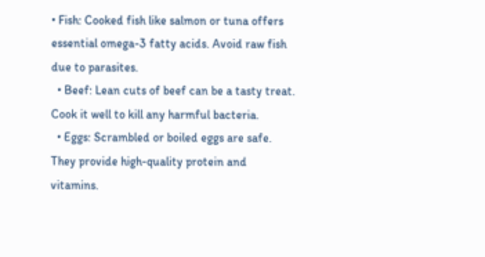• Fish: Cooked fish like salmon or tuna offers essential omega-3 fatty acids. Avoid raw fish due to parasites.
  • Beef: Lean cuts of beef can be a tasty treat. Cook it well to kill any harmful bacteria.
  • Eggs: Scrambled or boiled eggs are safe. They provide high-quality protein and vitamins.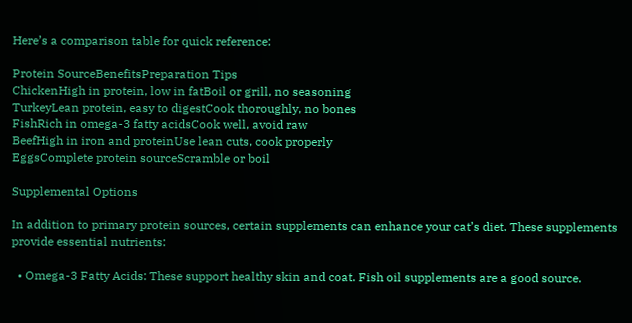Here’s a comparison table for quick reference:

Protein SourceBenefitsPreparation Tips
ChickenHigh in protein, low in fatBoil or grill, no seasoning
TurkeyLean protein, easy to digestCook thoroughly, no bones
FishRich in omega-3 fatty acidsCook well, avoid raw
BeefHigh in iron and proteinUse lean cuts, cook properly
EggsComplete protein sourceScramble or boil

Supplemental Options

In addition to primary protein sources, certain supplements can enhance your cat’s diet. These supplements provide essential nutrients:

  • Omega-3 Fatty Acids: These support healthy skin and coat. Fish oil supplements are a good source.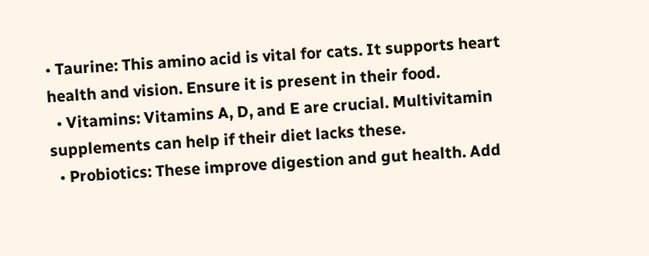• Taurine: This amino acid is vital for cats. It supports heart health and vision. Ensure it is present in their food.
  • Vitamins: Vitamins A, D, and E are crucial. Multivitamin supplements can help if their diet lacks these.
  • Probiotics: These improve digestion and gut health. Add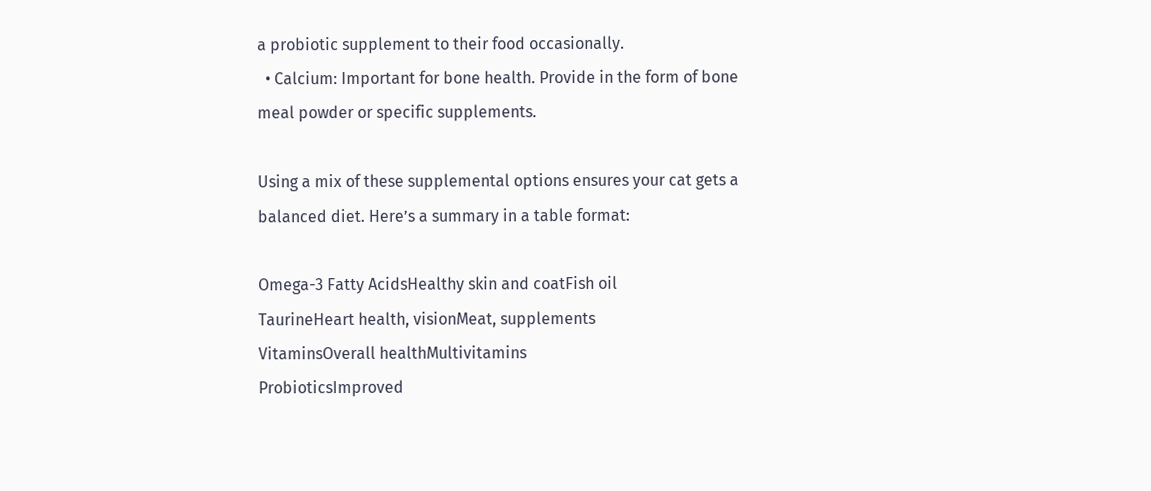a probiotic supplement to their food occasionally.
  • Calcium: Important for bone health. Provide in the form of bone meal powder or specific supplements.

Using a mix of these supplemental options ensures your cat gets a balanced diet. Here’s a summary in a table format:

Omega-3 Fatty AcidsHealthy skin and coatFish oil
TaurineHeart health, visionMeat, supplements
VitaminsOverall healthMultivitamins
ProbioticsImproved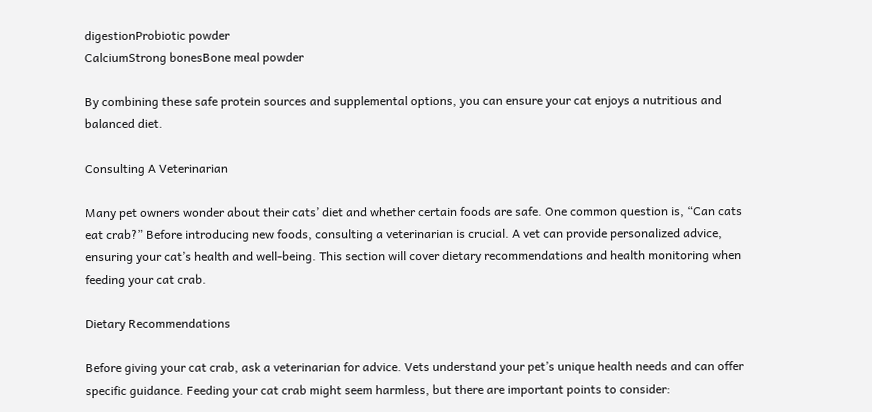digestionProbiotic powder
CalciumStrong bonesBone meal powder

By combining these safe protein sources and supplemental options, you can ensure your cat enjoys a nutritious and balanced diet.

Consulting A Veterinarian

Many pet owners wonder about their cats’ diet and whether certain foods are safe. One common question is, “Can cats eat crab?” Before introducing new foods, consulting a veterinarian is crucial. A vet can provide personalized advice, ensuring your cat’s health and well-being. This section will cover dietary recommendations and health monitoring when feeding your cat crab.

Dietary Recommendations

Before giving your cat crab, ask a veterinarian for advice. Vets understand your pet’s unique health needs and can offer specific guidance. Feeding your cat crab might seem harmless, but there are important points to consider: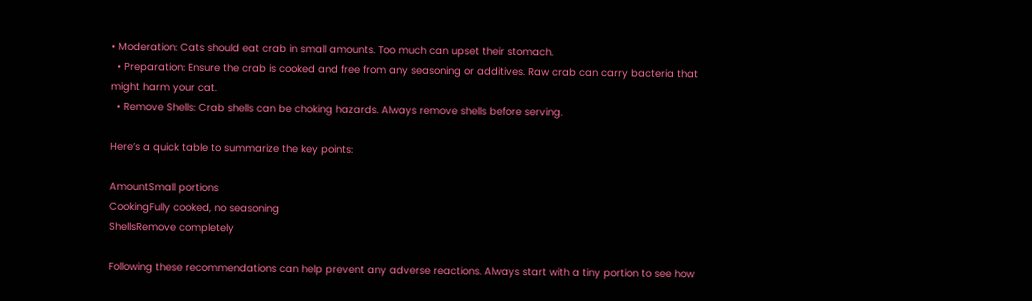• Moderation: Cats should eat crab in small amounts. Too much can upset their stomach.
  • Preparation: Ensure the crab is cooked and free from any seasoning or additives. Raw crab can carry bacteria that might harm your cat.
  • Remove Shells: Crab shells can be choking hazards. Always remove shells before serving.

Here’s a quick table to summarize the key points:

AmountSmall portions
CookingFully cooked, no seasoning
ShellsRemove completely

Following these recommendations can help prevent any adverse reactions. Always start with a tiny portion to see how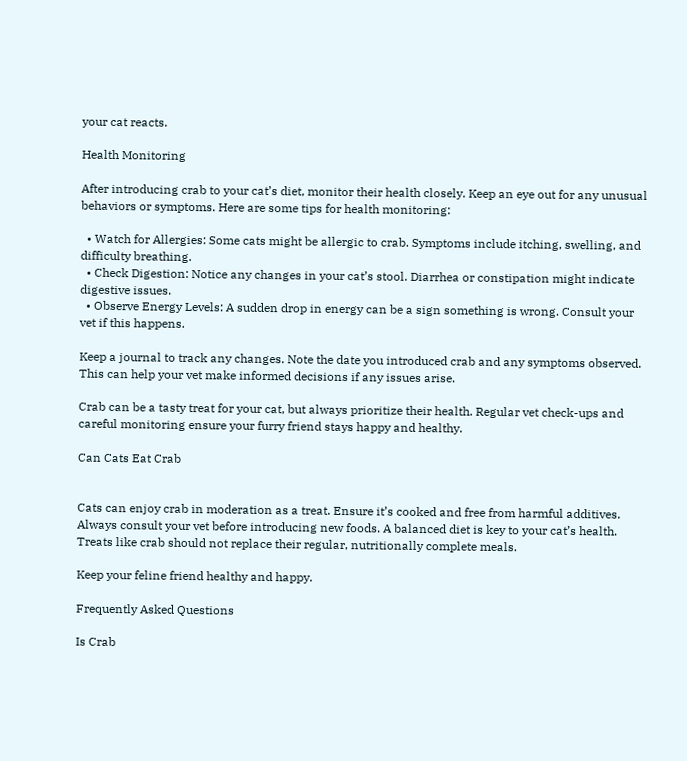your cat reacts.

Health Monitoring

After introducing crab to your cat’s diet, monitor their health closely. Keep an eye out for any unusual behaviors or symptoms. Here are some tips for health monitoring:

  • Watch for Allergies: Some cats might be allergic to crab. Symptoms include itching, swelling, and difficulty breathing.
  • Check Digestion: Notice any changes in your cat’s stool. Diarrhea or constipation might indicate digestive issues.
  • Observe Energy Levels: A sudden drop in energy can be a sign something is wrong. Consult your vet if this happens.

Keep a journal to track any changes. Note the date you introduced crab and any symptoms observed. This can help your vet make informed decisions if any issues arise.

Crab can be a tasty treat for your cat, but always prioritize their health. Regular vet check-ups and careful monitoring ensure your furry friend stays happy and healthy.

Can Cats Eat Crab


Cats can enjoy crab in moderation as a treat. Ensure it’s cooked and free from harmful additives. Always consult your vet before introducing new foods. A balanced diet is key to your cat’s health. Treats like crab should not replace their regular, nutritionally complete meals.

Keep your feline friend healthy and happy.

Frequently Asked Questions

Is Crab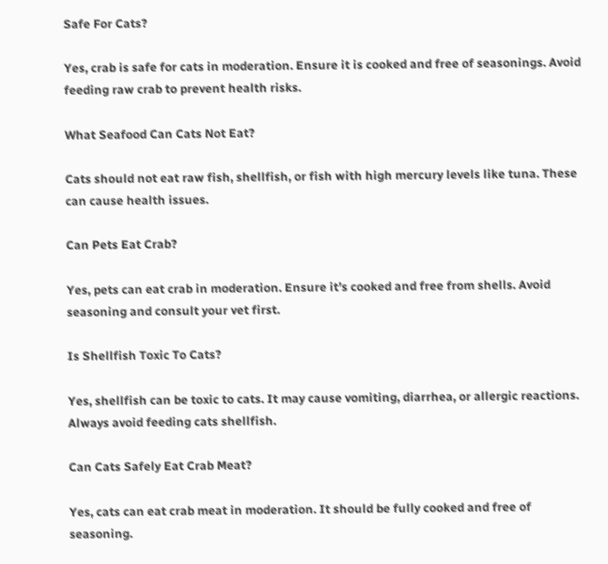Safe For Cats?

Yes, crab is safe for cats in moderation. Ensure it is cooked and free of seasonings. Avoid feeding raw crab to prevent health risks.

What Seafood Can Cats Not Eat?

Cats should not eat raw fish, shellfish, or fish with high mercury levels like tuna. These can cause health issues.

Can Pets Eat Crab?

Yes, pets can eat crab in moderation. Ensure it’s cooked and free from shells. Avoid seasoning and consult your vet first.

Is Shellfish Toxic To Cats?

Yes, shellfish can be toxic to cats. It may cause vomiting, diarrhea, or allergic reactions. Always avoid feeding cats shellfish.

Can Cats Safely Eat Crab Meat?

Yes, cats can eat crab meat in moderation. It should be fully cooked and free of seasoning.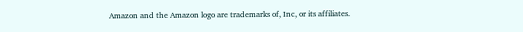Amazon and the Amazon logo are trademarks of, Inc, or its affiliates.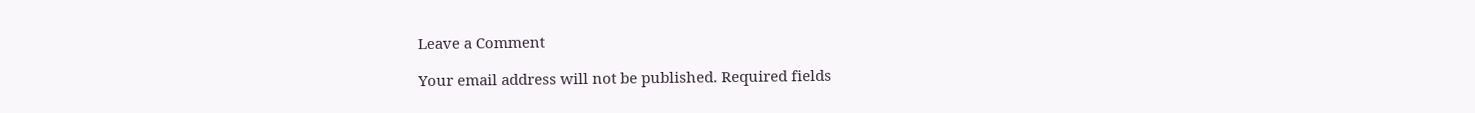Leave a Comment

Your email address will not be published. Required fields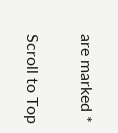are marked *

Scroll to Top